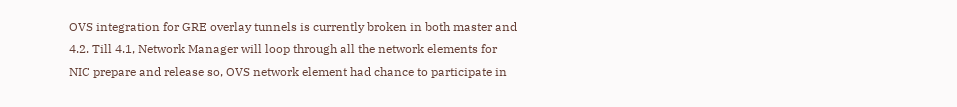OVS integration for GRE overlay tunnels is currently broken in both master and
4.2. Till 4.1, Network Manager will loop through all the network elements for
NIC prepare and release so, OVS network element had chance to participate in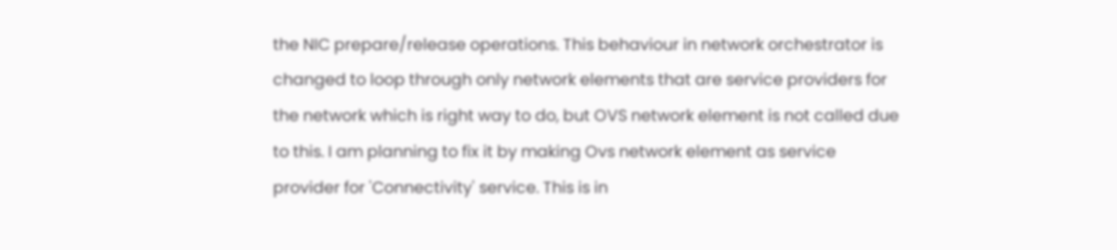the NIC prepare/release operations. This behaviour in network orchestrator is
changed to loop through only network elements that are service providers for
the network which is right way to do, but OVS network element is not called due
to this. I am planning to fix it by making Ovs network element as service
provider for 'Connectivity' service. This is in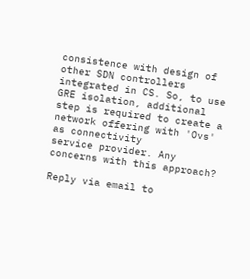consistence with design of
other SDN controllers integrated in CS. So, to use GRE isolation, additional
step is required to create a network offering with 'Ovs' as connectivity
service provider. Any concerns with this approach?

Reply via email to